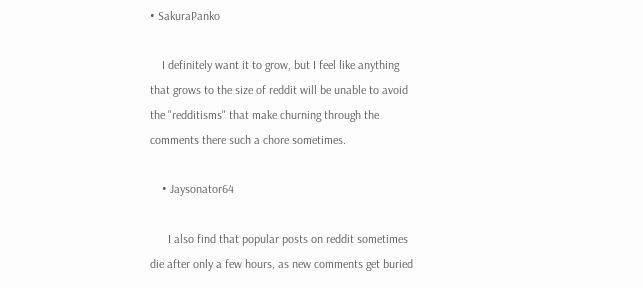• SakuraPanko

    I definitely want it to grow, but I feel like anything that grows to the size of reddit will be unable to avoid the "redditisms" that make churning through the comments there such a chore sometimes.

    • Jaysonator64

      I also find that popular posts on reddit sometimes die after only a few hours, as new comments get buried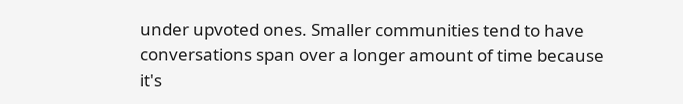under upvoted ones. Smaller communities tend to have conversations span over a longer amount of time because it's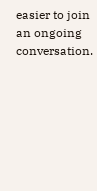easier to join an ongoing conversation.